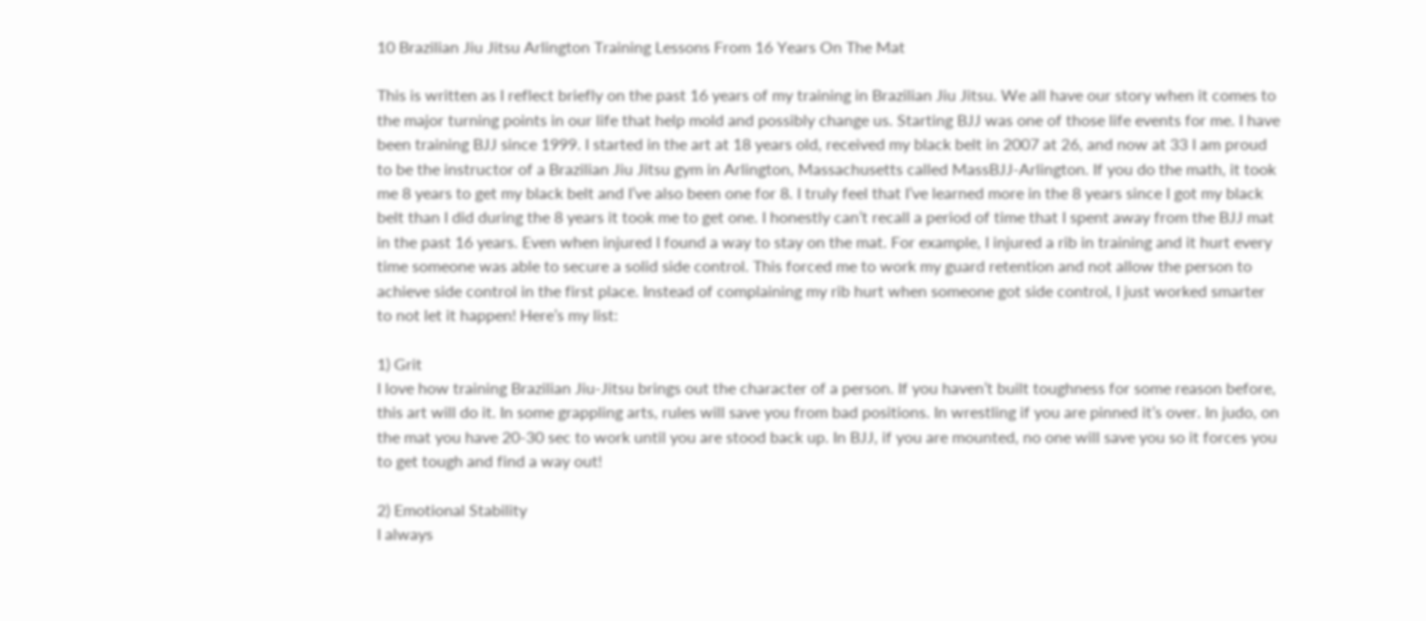10 Brazilian Jiu Jitsu Arlington Training Lessons From 16 Years On The Mat

This is written as I reflect briefly on the past 16 years of my training in Brazilian Jiu Jitsu. We all have our story when it comes to the major turning points in our life that help mold and possibly change us. Starting BJJ was one of those life events for me. I have been training BJJ since 1999. I started in the art at 18 years old, received my black belt in 2007 at 26, and now at 33 I am proud to be the instructor of a Brazilian Jiu Jitsu gym in Arlington, Massachusetts called MassBJJ-Arlington. If you do the math, it took me 8 years to get my black belt and I’ve also been one for 8. I truly feel that I’ve learned more in the 8 years since I got my black belt than I did during the 8 years it took me to get one. I honestly can’t recall a period of time that I spent away from the BJJ mat in the past 16 years. Even when injured I found a way to stay on the mat. For example, I injured a rib in training and it hurt every time someone was able to secure a solid side control. This forced me to work my guard retention and not allow the person to achieve side control in the first place. Instead of complaining my rib hurt when someone got side control, I just worked smarter to not let it happen! Here’s my list:

1) Grit
I love how training Brazilian Jiu-Jitsu brings out the character of a person. If you haven’t built toughness for some reason before, this art will do it. In some grappling arts, rules will save you from bad positions. In wrestling if you are pinned it’s over. In judo, on the mat you have 20-30 sec to work until you are stood back up. In BJJ, if you are mounted, no one will save you so it forces you to get tough and find a way out!

2) Emotional Stability
I always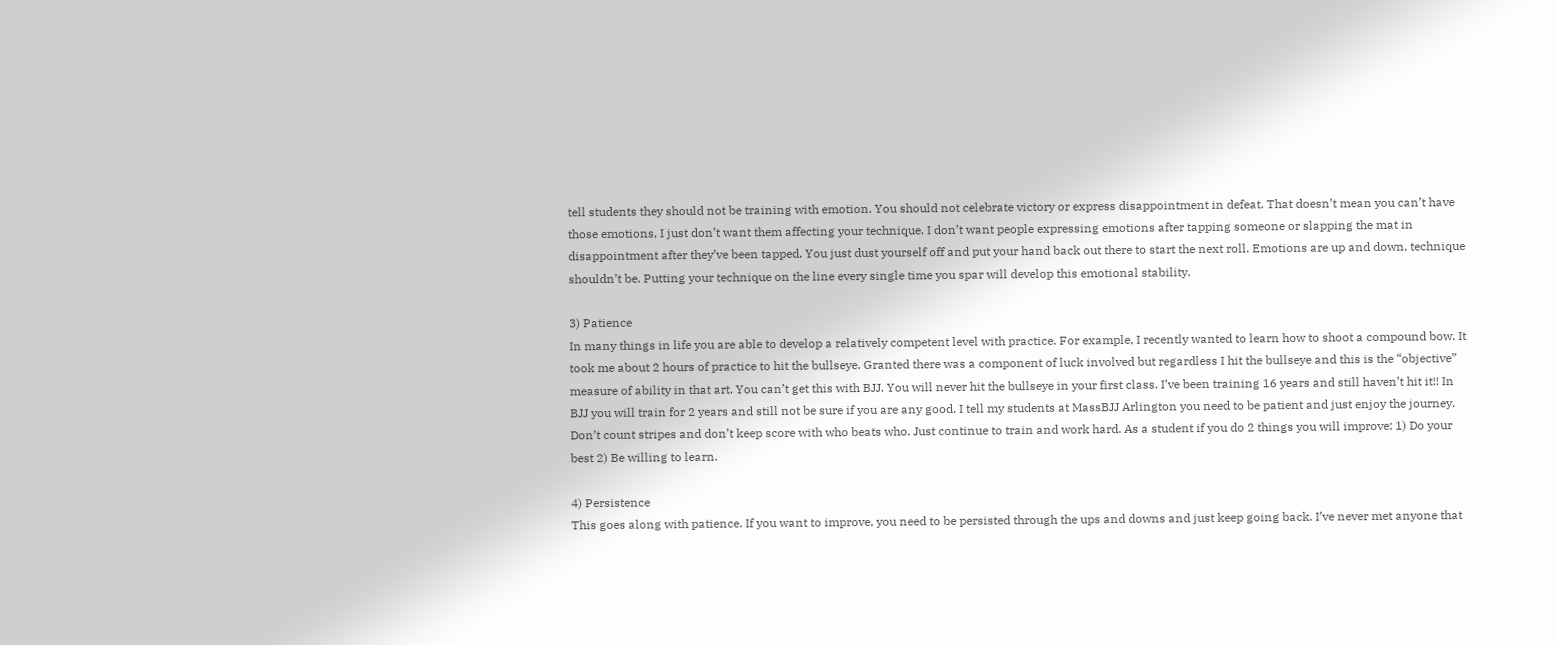tell students they should not be training with emotion. You should not celebrate victory or express disappointment in defeat. That doesn’t mean you can’t have those emotions, I just don’t want them affecting your technique. I don’t want people expressing emotions after tapping someone or slapping the mat in disappointment after they’ve been tapped. You just dust yourself off and put your hand back out there to start the next roll. Emotions are up and down, technique shouldn’t be. Putting your technique on the line every single time you spar will develop this emotional stability.

3) Patience
In many things in life you are able to develop a relatively competent level with practice. For example, I recently wanted to learn how to shoot a compound bow. It took me about 2 hours of practice to hit the bullseye. Granted there was a component of luck involved but regardless I hit the bullseye and this is the “objective” measure of ability in that art. You can’t get this with BJJ. You will never hit the bullseye in your first class. I’ve been training 16 years and still haven’t hit it!! In BJJ you will train for 2 years and still not be sure if you are any good. I tell my students at MassBJJ Arlington you need to be patient and just enjoy the journey. Don’t count stripes and don’t keep score with who beats who. Just continue to train and work hard. As a student if you do 2 things you will improve: 1) Do your best 2) Be willing to learn.

4) Persistence
This goes along with patience. If you want to improve, you need to be persisted through the ups and downs and just keep going back. I’ve never met anyone that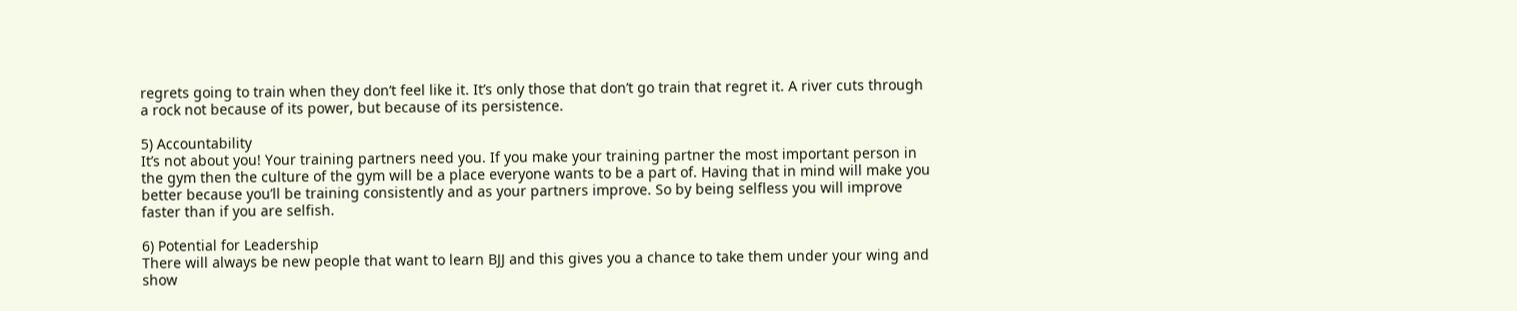regrets going to train when they don’t feel like it. It’s only those that don’t go train that regret it. A river cuts through a rock not because of its power, but because of its persistence.

5) Accountability
It’s not about you! Your training partners need you. If you make your training partner the most important person in the gym then the culture of the gym will be a place everyone wants to be a part of. Having that in mind will make you better because you’ll be training consistently and as your partners improve. So by being selfless you will improve faster than if you are selfish.

6) Potential for Leadership
There will always be new people that want to learn BJJ and this gives you a chance to take them under your wing and show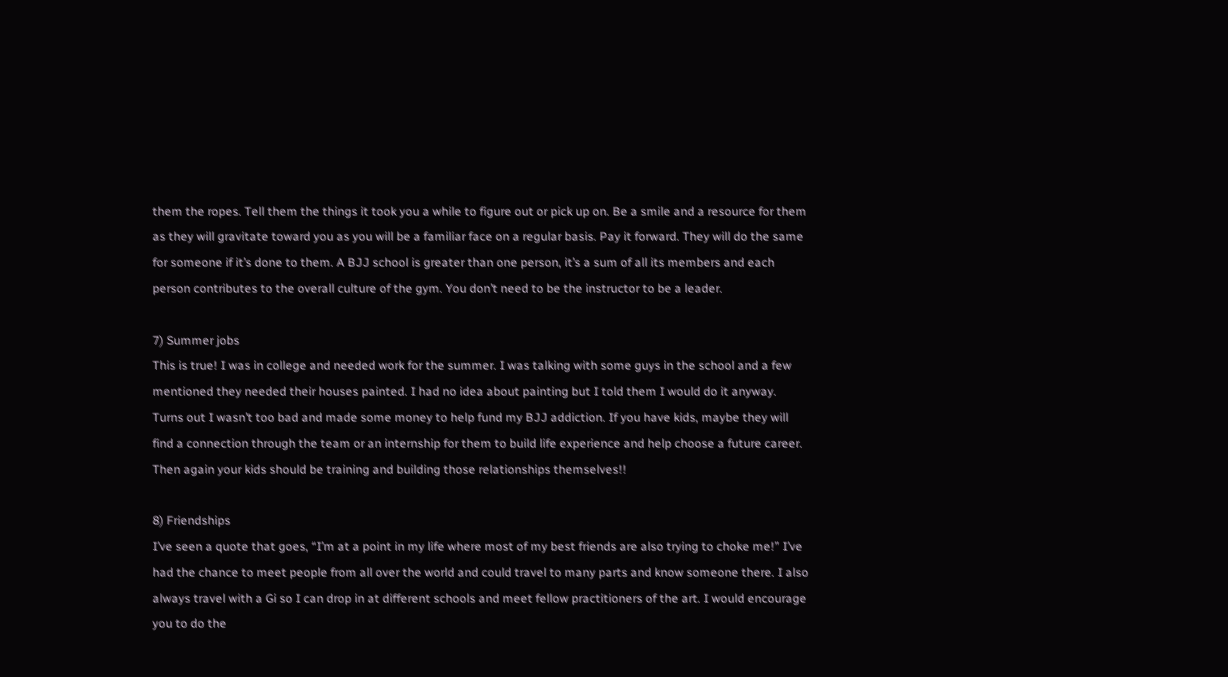them the ropes. Tell them the things it took you a while to figure out or pick up on. Be a smile and a resource for them as they will gravitate toward you as you will be a familiar face on a regular basis. Pay it forward. They will do the same for someone if it’s done to them. A BJJ school is greater than one person, it’s a sum of all its members and each person contributes to the overall culture of the gym. You don’t need to be the instructor to be a leader.

7) Summer jobs
This is true! I was in college and needed work for the summer. I was talking with some guys in the school and a few mentioned they needed their houses painted. I had no idea about painting but I told them I would do it anyway. Turns out I wasn’t too bad and made some money to help fund my BJJ addiction. If you have kids, maybe they will find a connection through the team or an internship for them to build life experience and help choose a future career. Then again your kids should be training and building those relationships themselves!!

8) Friendships
I’ve seen a quote that goes, “I’m at a point in my life where most of my best friends are also trying to choke me!” I’ve had the chance to meet people from all over the world and could travel to many parts and know someone there. I also always travel with a Gi so I can drop in at different schools and meet fellow practitioners of the art. I would encourage you to do the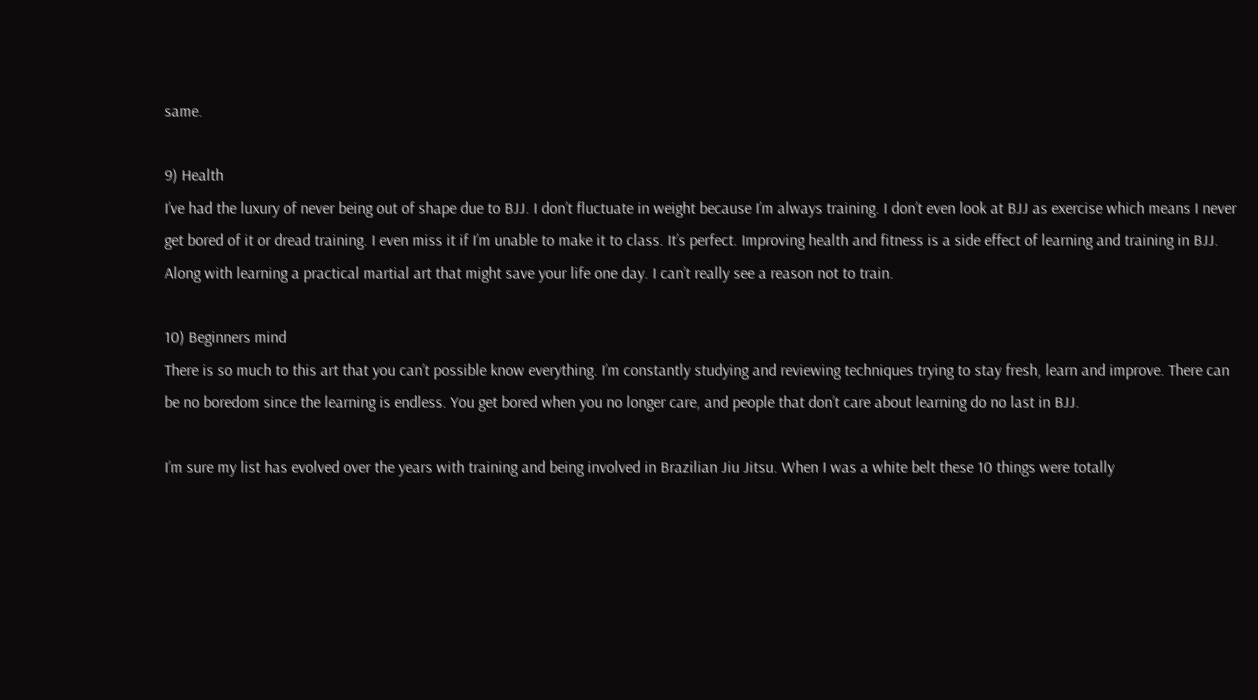same.

9) Health
I’ve had the luxury of never being out of shape due to BJJ. I don’t fluctuate in weight because I’m always training. I don’t even look at BJJ as exercise which means I never get bored of it or dread training. I even miss it if I’m unable to make it to class. It’s perfect. Improving health and fitness is a side effect of learning and training in BJJ. Along with learning a practical martial art that might save your life one day. I can’t really see a reason not to train.

10) Beginners mind
There is so much to this art that you can’t possible know everything. I’m constantly studying and reviewing techniques trying to stay fresh, learn and improve. There can be no boredom since the learning is endless. You get bored when you no longer care, and people that don’t care about learning do no last in BJJ.

I’m sure my list has evolved over the years with training and being involved in Brazilian Jiu Jitsu. When I was a white belt these 10 things were totally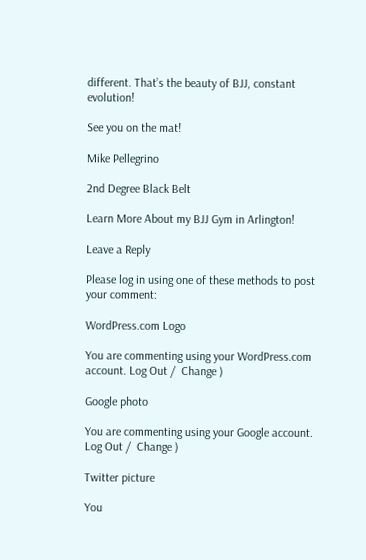different. That’s the beauty of BJJ, constant evolution!

See you on the mat!

Mike Pellegrino

2nd Degree Black Belt

Learn More About my BJJ Gym in Arlington!

Leave a Reply

Please log in using one of these methods to post your comment:

WordPress.com Logo

You are commenting using your WordPress.com account. Log Out /  Change )

Google photo

You are commenting using your Google account. Log Out /  Change )

Twitter picture

You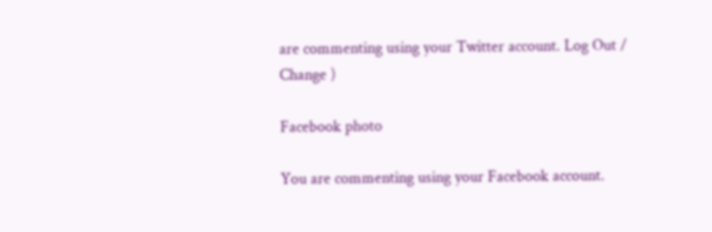are commenting using your Twitter account. Log Out /  Change )

Facebook photo

You are commenting using your Facebook account.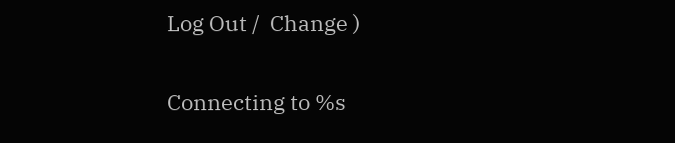Log Out /  Change )

Connecting to %s